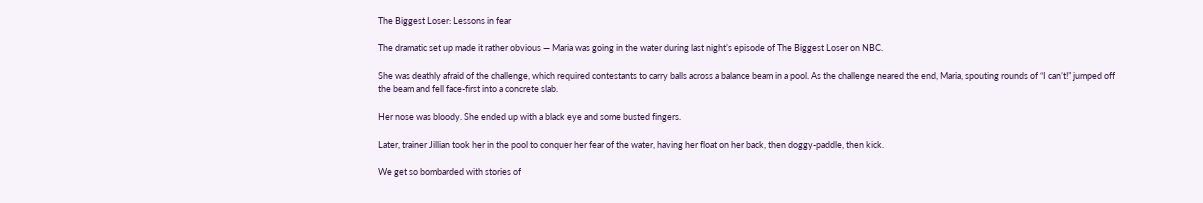The Biggest Loser: Lessons in fear

The dramatic set up made it rather obvious — Maria was going in the water during last night’s episode of The Biggest Loser on NBC.

She was deathly afraid of the challenge, which required contestants to carry balls across a balance beam in a pool. As the challenge neared the end, Maria, spouting rounds of “I can’t!” jumped off the beam and fell face-first into a concrete slab.

Her nose was bloody. She ended up with a black eye and some busted fingers.

Later, trainer Jillian took her in the pool to conquer her fear of the water, having her float on her back, then doggy-paddle, then kick.

We get so bombarded with stories of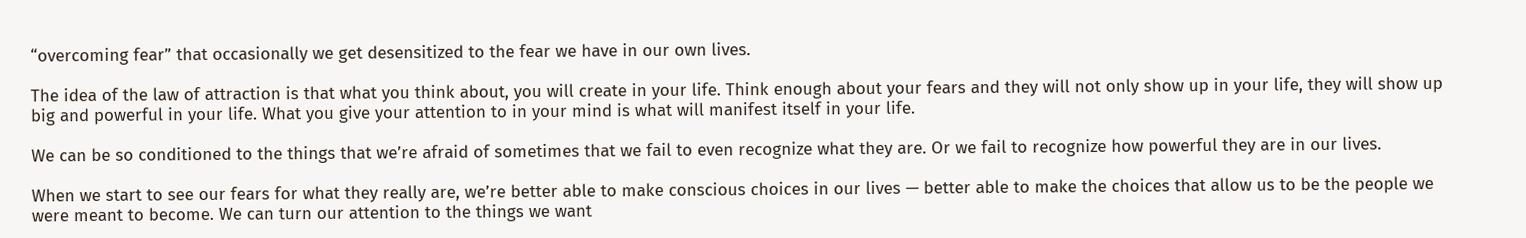“overcoming fear” that occasionally we get desensitized to the fear we have in our own lives.

The idea of the law of attraction is that what you think about, you will create in your life. Think enough about your fears and they will not only show up in your life, they will show up big and powerful in your life. What you give your attention to in your mind is what will manifest itself in your life.

We can be so conditioned to the things that we’re afraid of sometimes that we fail to even recognize what they are. Or we fail to recognize how powerful they are in our lives.

When we start to see our fears for what they really are, we’re better able to make conscious choices in our lives — better able to make the choices that allow us to be the people we were meant to become. We can turn our attention to the things we want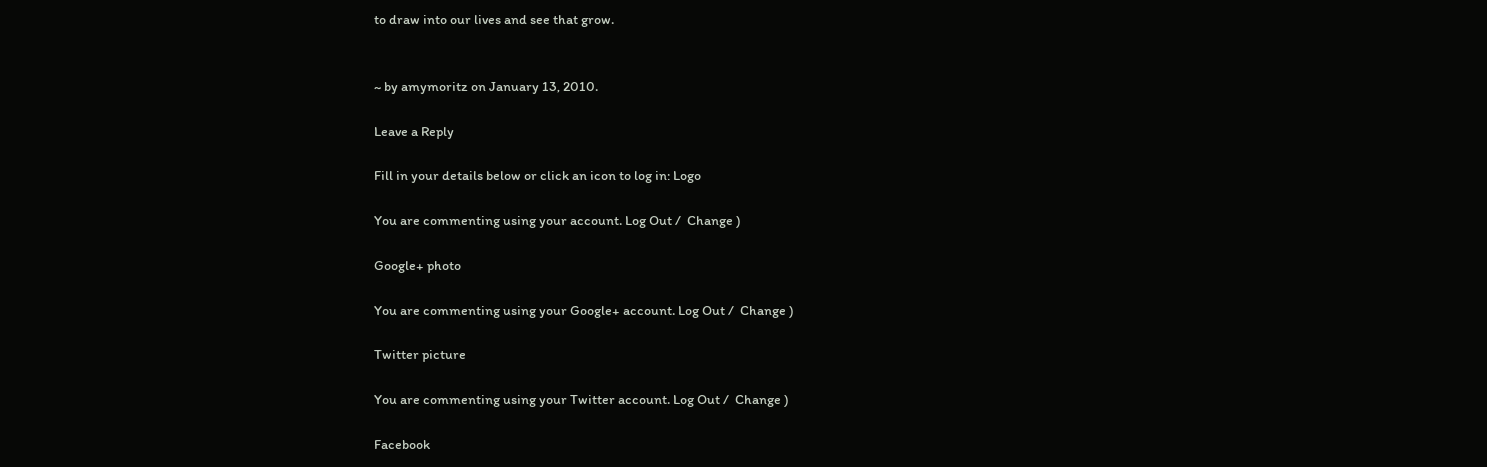to draw into our lives and see that grow.


~ by amymoritz on January 13, 2010.

Leave a Reply

Fill in your details below or click an icon to log in: Logo

You are commenting using your account. Log Out /  Change )

Google+ photo

You are commenting using your Google+ account. Log Out /  Change )

Twitter picture

You are commenting using your Twitter account. Log Out /  Change )

Facebook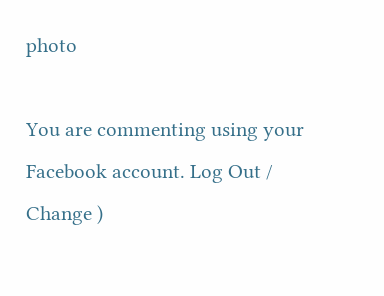photo

You are commenting using your Facebook account. Log Out /  Change )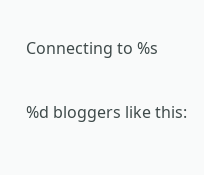Connecting to %s

%d bloggers like this: